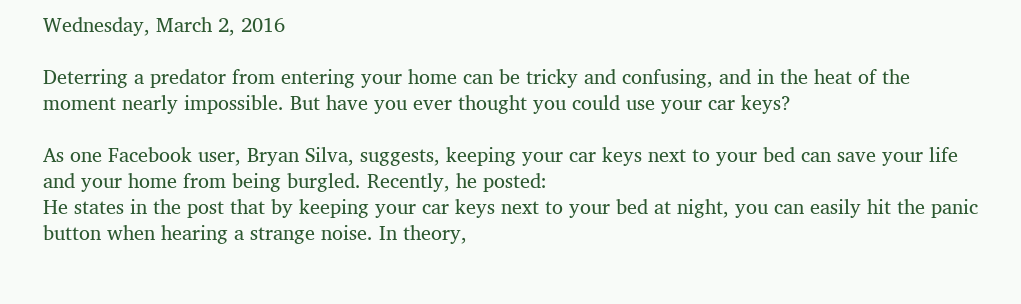Wednesday, March 2, 2016

Deterring a predator from entering your home can be tricky and confusing, and in the heat of the moment nearly impossible. But have you ever thought you could use your car keys?

As one Facebook user, Bryan Silva, suggests, keeping your car keys next to your bed can save your life and your home from being burgled. Recently, he posted:
He states in the post that by keeping your car keys next to your bed at night, you can easily hit the panic button when hearing a strange noise. In theory,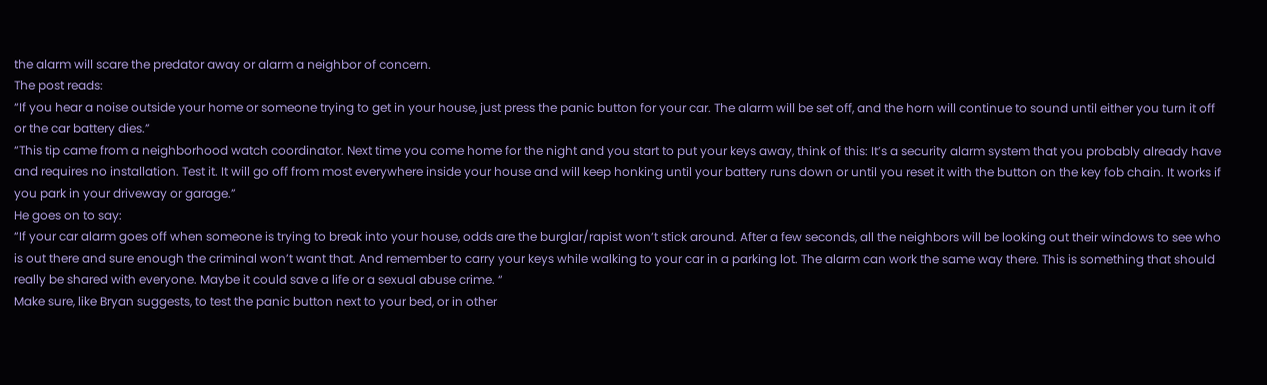the alarm will scare the predator away or alarm a neighbor of concern.
The post reads:
“If you hear a noise outside your home or someone trying to get in your house, just press the panic button for your car. The alarm will be set off, and the horn will continue to sound until either you turn it off or the car battery dies.”
“This tip came from a neighborhood watch coordinator. Next time you come home for the night and you start to put your keys away, think of this: It’s a security alarm system that you probably already have and requires no installation. Test it. It will go off from most everywhere inside your house and will keep honking until your battery runs down or until you reset it with the button on the key fob chain. It works if you park in your driveway or garage.”
He goes on to say:
“If your car alarm goes off when someone is trying to break into your house, odds are the burglar/rapist won’t stick around. After a few seconds, all the neighbors will be looking out their windows to see who is out there and sure enough the criminal won’t want that. And remember to carry your keys while walking to your car in a parking lot. The alarm can work the same way there. This is something that should really be shared with everyone. Maybe it could save a life or a sexual abuse crime. “
Make sure, like Bryan suggests, to test the panic button next to your bed, or in other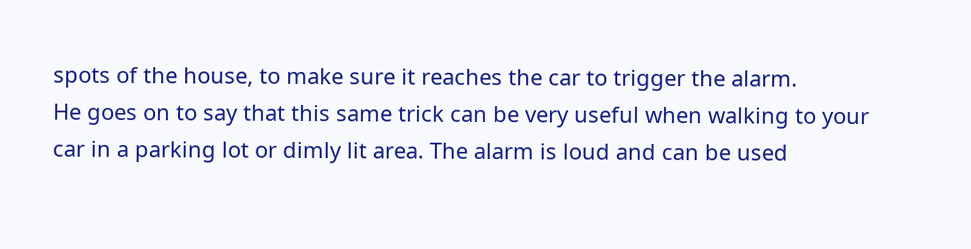spots of the house, to make sure it reaches the car to trigger the alarm.
He goes on to say that this same trick can be very useful when walking to your car in a parking lot or dimly lit area. The alarm is loud and can be used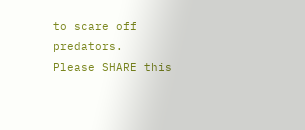to scare off predators.
Please SHARE this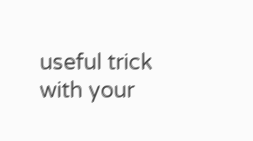useful trick with your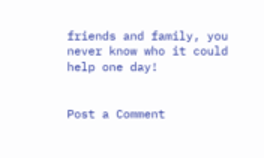friends and family, you never know who it could help one day!


Post a Comment